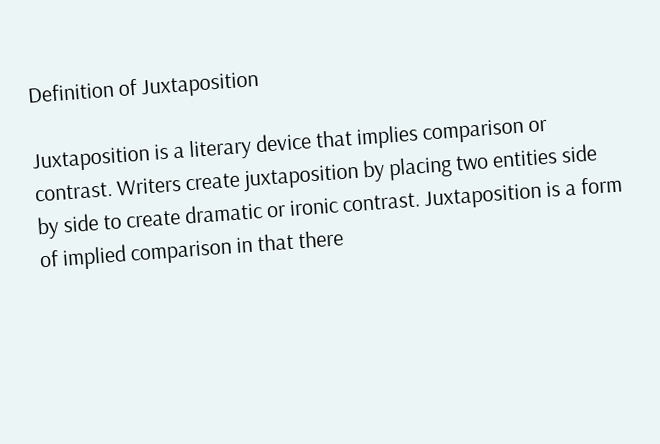Definition of Juxtaposition

Juxtaposition is a literary device that implies comparison or contrast. Writers create juxtaposition by placing two entities side by side to create dramatic or ironic contrast. Juxtaposition is a form of implied comparison in that there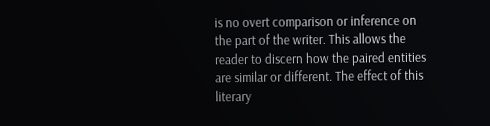is no overt comparison or inference on the part of the writer. This allows the reader to discern how the paired entities are similar or different. The effect of this literary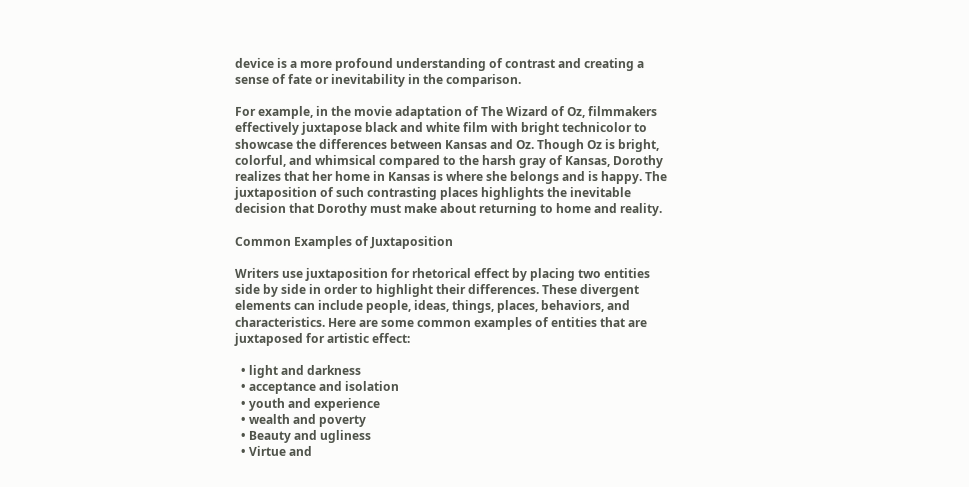device is a more profound understanding of contrast and creating a sense of fate or inevitability in the comparison.

For example, in the movie adaptation of The Wizard of Oz, filmmakers effectively juxtapose black and white film with bright technicolor to showcase the differences between Kansas and Oz. Though Oz is bright, colorful, and whimsical compared to the harsh gray of Kansas, Dorothy realizes that her home in Kansas is where she belongs and is happy. The juxtaposition of such contrasting places highlights the inevitable decision that Dorothy must make about returning to home and reality.

Common Examples of Juxtaposition

Writers use juxtaposition for rhetorical effect by placing two entities side by side in order to highlight their differences. These divergent elements can include people, ideas, things, places, behaviors, and characteristics. Here are some common examples of entities that are juxtaposed for artistic effect:

  • light and darkness
  • acceptance and isolation
  • youth and experience
  • wealth and poverty
  • Beauty and ugliness
  • Virtue and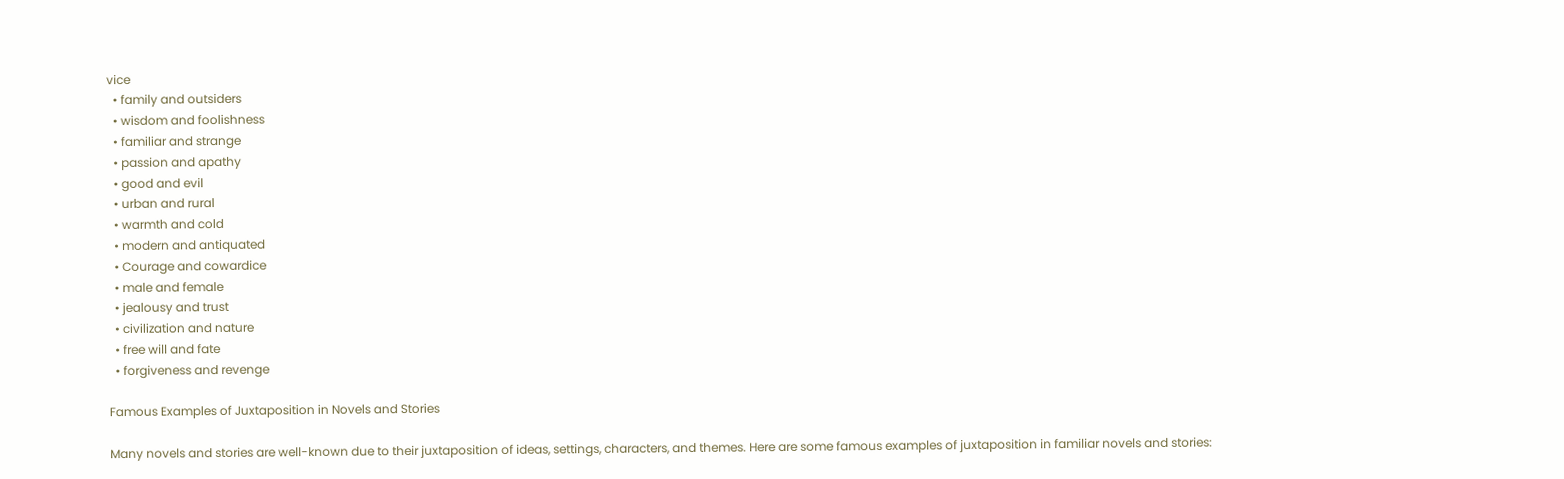vice
  • family and outsiders
  • wisdom and foolishness
  • familiar and strange
  • passion and apathy
  • good and evil
  • urban and rural
  • warmth and cold
  • modern and antiquated
  • Courage and cowardice
  • male and female
  • jealousy and trust
  • civilization and nature
  • free will and fate
  • forgiveness and revenge

Famous Examples of Juxtaposition in Novels and Stories

Many novels and stories are well-known due to their juxtaposition of ideas, settings, characters, and themes. Here are some famous examples of juxtaposition in familiar novels and stories: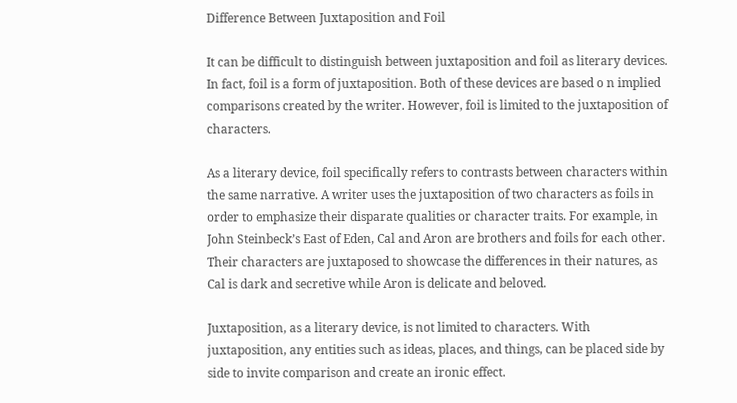Difference Between Juxtaposition and Foil

It can be difficult to distinguish between juxtaposition and foil as literary devices. In fact, foil is a form of juxtaposition. Both of these devices are based o n implied comparisons created by the writer. However, foil is limited to the juxtaposition of characters.

As a literary device, foil specifically refers to contrasts between characters within the same narrative. A writer uses the juxtaposition of two characters as foils in order to emphasize their disparate qualities or character traits. For example, in John Steinbeck’s East of Eden, Cal and Aron are brothers and foils for each other. Their characters are juxtaposed to showcase the differences in their natures, as Cal is dark and secretive while Aron is delicate and beloved.

Juxtaposition, as a literary device, is not limited to characters. With juxtaposition, any entities such as ideas, places, and things, can be placed side by side to invite comparison and create an ironic effect.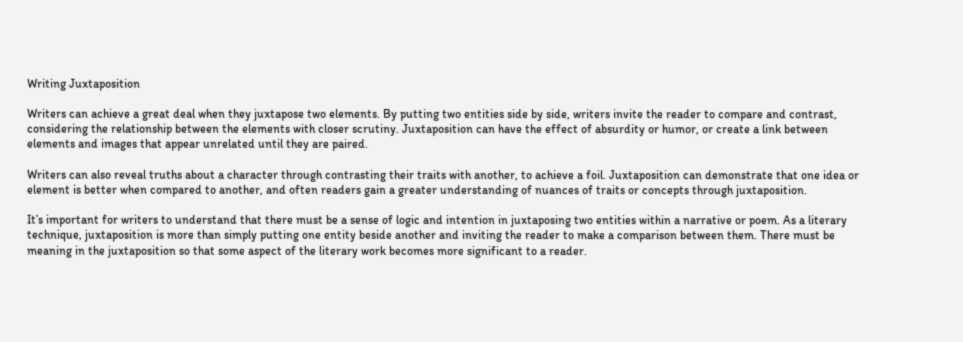Writing Juxtaposition

Writers can achieve a great deal when they juxtapose two elements. By putting two entities side by side, writers invite the reader to compare and contrast, considering the relationship between the elements with closer scrutiny. Juxtaposition can have the effect of absurdity or humor, or create a link between elements and images that appear unrelated until they are paired.

Writers can also reveal truths about a character through contrasting their traits with another, to achieve a foil. Juxtaposition can demonstrate that one idea or element is better when compared to another, and often readers gain a greater understanding of nuances of traits or concepts through juxtaposition.

It’s important for writers to understand that there must be a sense of logic and intention in juxtaposing two entities within a narrative or poem. As a literary technique, juxtaposition is more than simply putting one entity beside another and inviting the reader to make a comparison between them. There must be meaning in the juxtaposition so that some aspect of the literary work becomes more significant to a reader.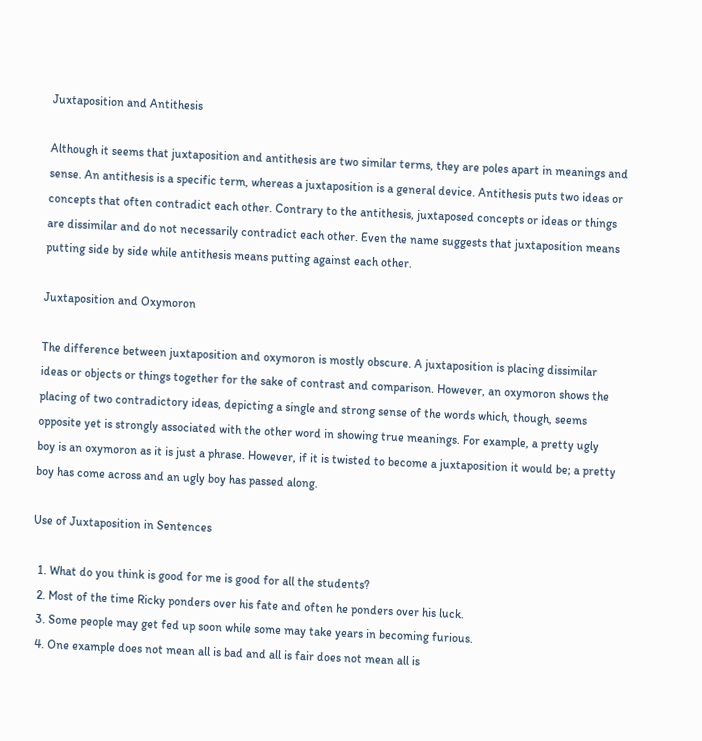Juxtaposition and Antithesis

Although it seems that juxtaposition and antithesis are two similar terms, they are poles apart in meanings and sense. An antithesis is a specific term, whereas a juxtaposition is a general device. Antithesis puts two ideas or concepts that often contradict each other. Contrary to the antithesis, juxtaposed concepts or ideas or things are dissimilar and do not necessarily contradict each other. Even the name suggests that juxtaposition means putting side by side while antithesis means putting against each other.

Juxtaposition and Oxymoron

The difference between juxtaposition and oxymoron is mostly obscure. A juxtaposition is placing dissimilar ideas or objects or things together for the sake of contrast and comparison. However, an oxymoron shows the placing of two contradictory ideas, depicting a single and strong sense of the words which, though, seems opposite yet is strongly associated with the other word in showing true meanings. For example, a pretty ugly boy is an oxymoron as it is just a phrase. However, if it is twisted to become a juxtaposition it would be; a pretty boy has come across and an ugly boy has passed along.

Use of Juxtaposition in Sentences

  1. What do you think is good for me is good for all the students?
  2. Most of the time Ricky ponders over his fate and often he ponders over his luck.
  3. Some people may get fed up soon while some may take years in becoming furious.
  4. One example does not mean all is bad and all is fair does not mean all is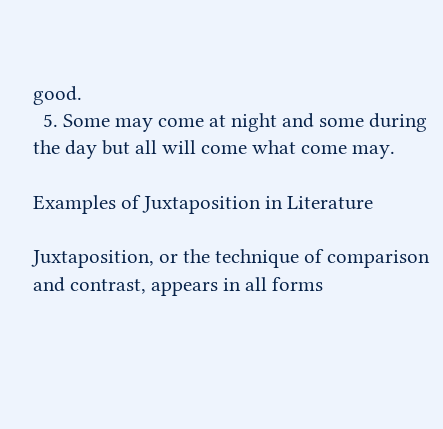good.
  5. Some may come at night and some during the day but all will come what come may.

Examples of Juxtaposition in Literature

Juxtaposition, or the technique of comparison and contrast, appears in all forms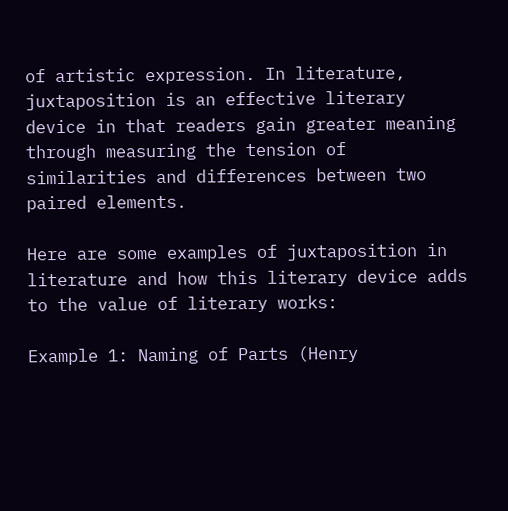of artistic expression. In literature, juxtaposition is an effective literary device in that readers gain greater meaning through measuring the tension of similarities and differences between two paired elements.

Here are some examples of juxtaposition in literature and how this literary device adds to the value of literary works:

Example 1: Naming of Parts (Henry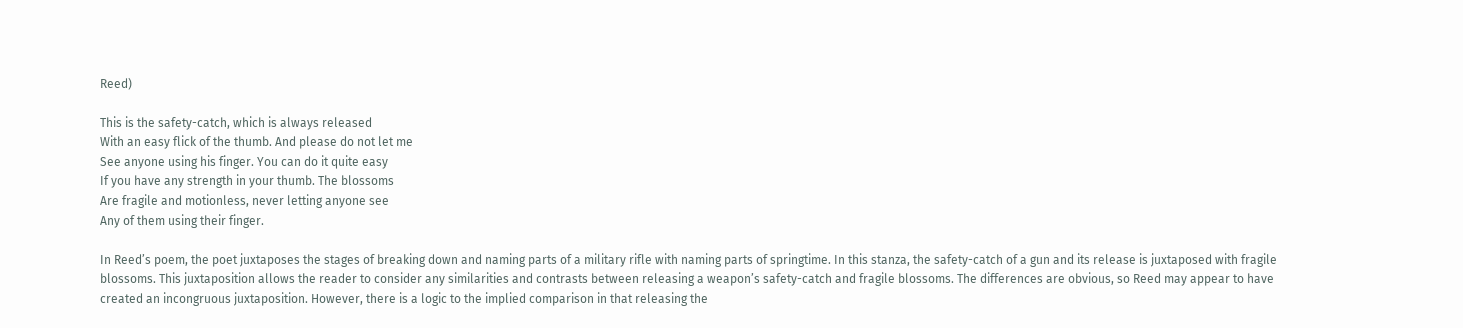Reed)

This is the safety-catch, which is always released
With an easy flick of the thumb. And please do not let me
See anyone using his finger. You can do it quite easy
If you have any strength in your thumb. The blossoms
Are fragile and motionless, never letting anyone see
Any of them using their finger.

In Reed’s poem, the poet juxtaposes the stages of breaking down and naming parts of a military rifle with naming parts of springtime. In this stanza, the safety-catch of a gun and its release is juxtaposed with fragile blossoms. This juxtaposition allows the reader to consider any similarities and contrasts between releasing a weapon’s safety-catch and fragile blossoms. The differences are obvious, so Reed may appear to have created an incongruous juxtaposition. However, there is a logic to the implied comparison in that releasing the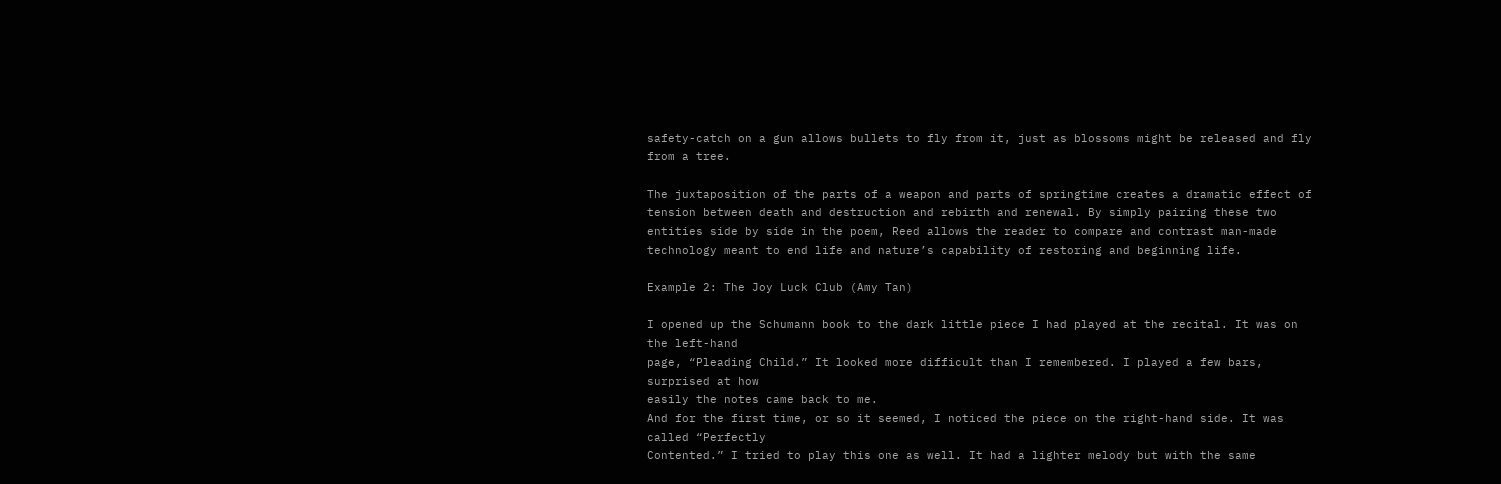safety-catch on a gun allows bullets to fly from it, just as blossoms might be released and fly from a tree.

The juxtaposition of the parts of a weapon and parts of springtime creates a dramatic effect of tension between death and destruction and rebirth and renewal. By simply pairing these two entities side by side in the poem, Reed allows the reader to compare and contrast man-made technology meant to end life and nature’s capability of restoring and beginning life.

Example 2: The Joy Luck Club (Amy Tan)

I opened up the Schumann book to the dark little piece I had played at the recital. It was on the left-hand
page, “Pleading Child.” It looked more difficult than I remembered. I played a few bars, surprised at how
easily the notes came back to me.
And for the first time, or so it seemed, I noticed the piece on the right-hand side. It was called “Perfectly
Contented.” I tried to play this one as well. It had a lighter melody but with the same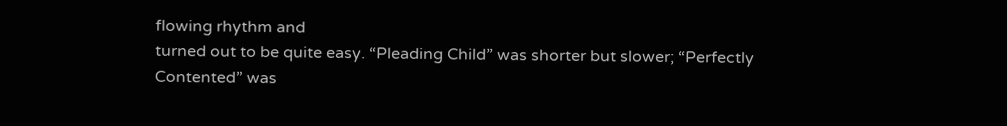flowing rhythm and
turned out to be quite easy. “Pleading Child” was shorter but slower; “Perfectly Contented” was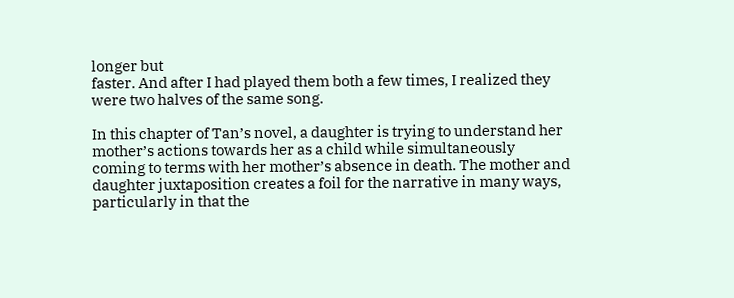longer but
faster. And after I had played them both a few times, I realized they were two halves of the same song.

In this chapter of Tan’s novel, a daughter is trying to understand her mother’s actions towards her as a child while simultaneously coming to terms with her mother’s absence in death. The mother and daughter juxtaposition creates a foil for the narrative in many ways, particularly in that the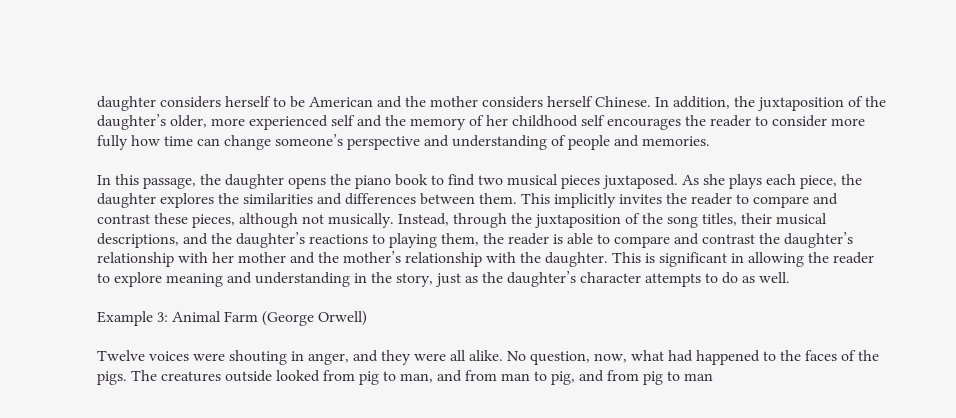daughter considers herself to be American and the mother considers herself Chinese. In addition, the juxtaposition of the daughter’s older, more experienced self and the memory of her childhood self encourages the reader to consider more fully how time can change someone’s perspective and understanding of people and memories.

In this passage, the daughter opens the piano book to find two musical pieces juxtaposed. As she plays each piece, the daughter explores the similarities and differences between them. This implicitly invites the reader to compare and contrast these pieces, although not musically. Instead, through the juxtaposition of the song titles, their musical descriptions, and the daughter’s reactions to playing them, the reader is able to compare and contrast the daughter’s relationship with her mother and the mother’s relationship with the daughter. This is significant in allowing the reader to explore meaning and understanding in the story, just as the daughter’s character attempts to do as well.

Example 3: Animal Farm (George Orwell)

Twelve voices were shouting in anger, and they were all alike. No question, now, what had happened to the faces of the pigs. The creatures outside looked from pig to man, and from man to pig, and from pig to man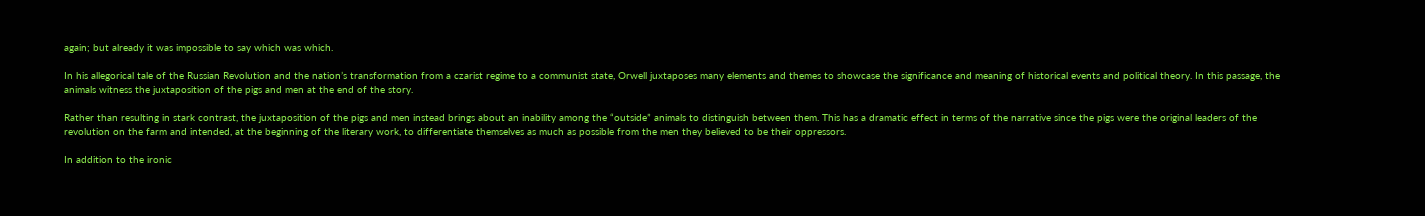again; but already it was impossible to say which was which.

In his allegorical tale of the Russian Revolution and the nation’s transformation from a czarist regime to a communist state, Orwell juxtaposes many elements and themes to showcase the significance and meaning of historical events and political theory. In this passage, the animals witness the juxtaposition of the pigs and men at the end of the story.

Rather than resulting in stark contrast, the juxtaposition of the pigs and men instead brings about an inability among the “outside” animals to distinguish between them. This has a dramatic effect in terms of the narrative since the pigs were the original leaders of the revolution on the farm and intended, at the beginning of the literary work, to differentiate themselves as much as possible from the men they believed to be their oppressors.

In addition to the ironic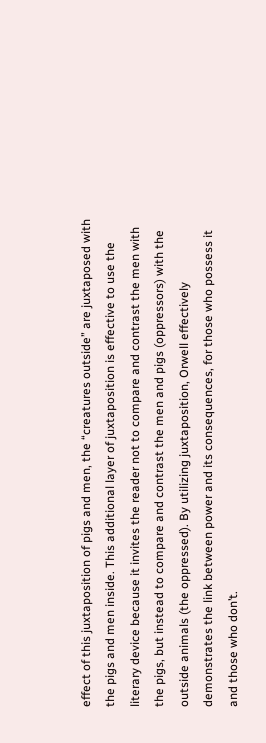effect of this juxtaposition of pigs and men, the “creatures outside” are juxtaposed with the pigs and men inside. This additional layer of juxtaposition is effective to use the literary device because it invites the reader not to compare and contrast the men with the pigs, but instead to compare and contrast the men and pigs (oppressors) with the outside animals (the oppressed). By utilizing juxtaposition, Orwell effectively demonstrates the link between power and its consequences, for those who possess it and those who don’t.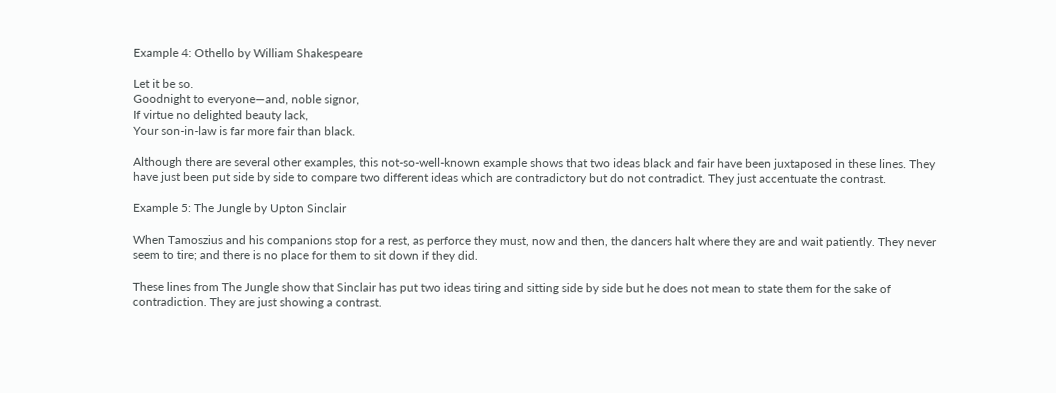Example 4: Othello by William Shakespeare

Let it be so.
Goodnight to everyone—and, noble signor,
If virtue no delighted beauty lack,
Your son-in-law is far more fair than black.

Although there are several other examples, this not-so-well-known example shows that two ideas black and fair have been juxtaposed in these lines. They have just been put side by side to compare two different ideas which are contradictory but do not contradict. They just accentuate the contrast.

Example 5: The Jungle by Upton Sinclair

When Tamoszius and his companions stop for a rest, as perforce they must, now and then, the dancers halt where they are and wait patiently. They never seem to tire; and there is no place for them to sit down if they did.

These lines from The Jungle show that Sinclair has put two ideas tiring and sitting side by side but he does not mean to state them for the sake of contradiction. They are just showing a contrast.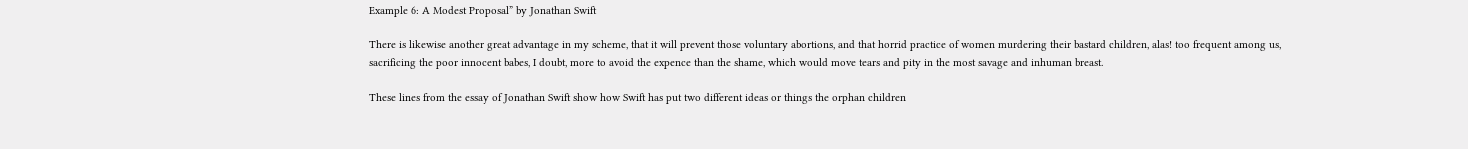Example 6: A Modest Proposal” by Jonathan Swift

There is likewise another great advantage in my scheme, that it will prevent those voluntary abortions, and that horrid practice of women murdering their bastard children, alas! too frequent among us, sacrificing the poor innocent babes, I doubt, more to avoid the expence than the shame, which would move tears and pity in the most savage and inhuman breast.

These lines from the essay of Jonathan Swift show how Swift has put two different ideas or things the orphan children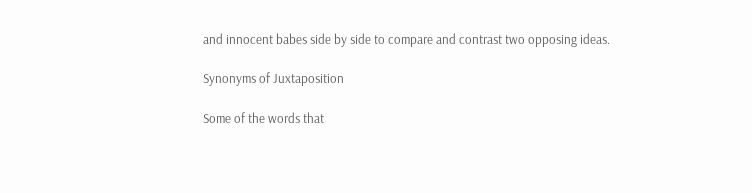and innocent babes side by side to compare and contrast two opposing ideas.

Synonyms of Juxtaposition

Some of the words that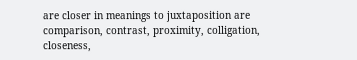are closer in meanings to juxtaposition are comparison, contrast, proximity, colligation, closeness,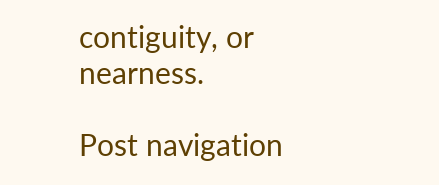contiguity, or nearness.

Post navigation